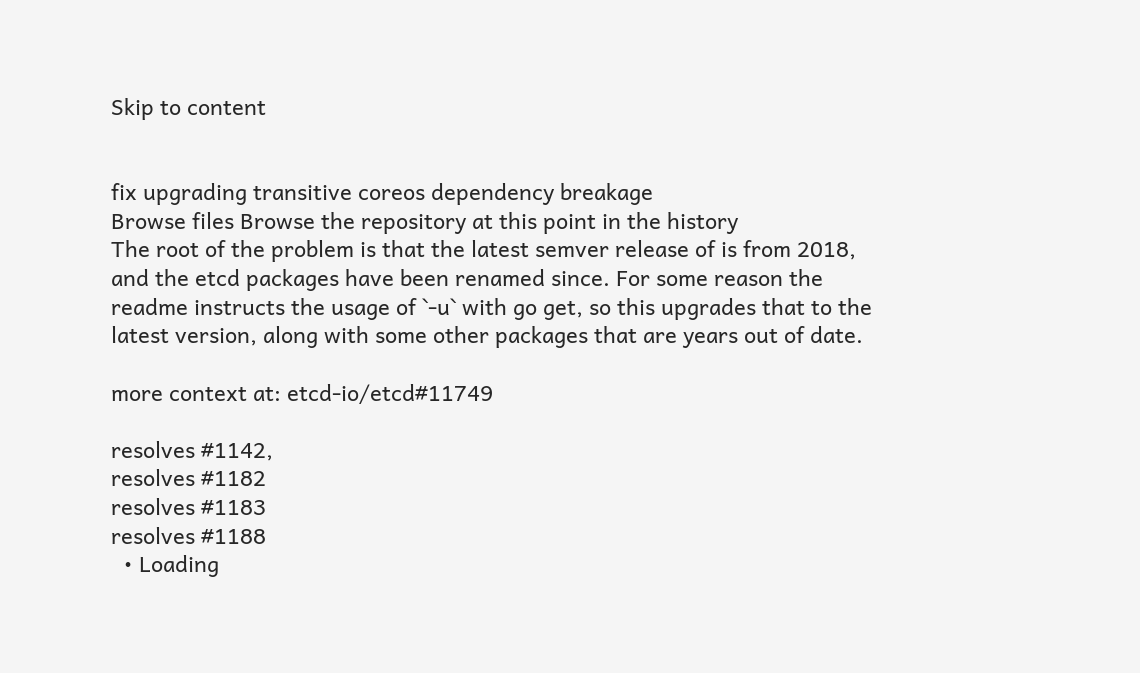Skip to content


fix upgrading transitive coreos dependency breakage
Browse files Browse the repository at this point in the history
The root of the problem is that the latest semver release of is from 2018, and the etcd packages have been renamed since. For some reason the readme instructs the usage of `-u` with go get, so this upgrades that to the latest version, along with some other packages that are years out of date.

more context at: etcd-io/etcd#11749

resolves #1142,
resolves #1182
resolves #1183
resolves #1188
  • Loading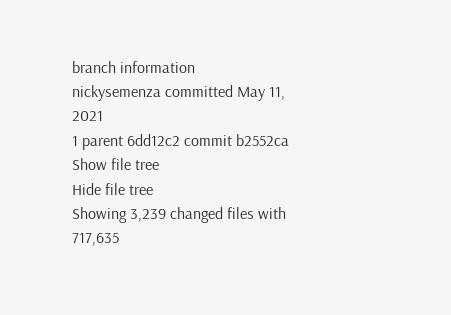branch information
nickysemenza committed May 11, 2021
1 parent 6dd12c2 commit b2552ca
Show file tree
Hide file tree
Showing 3,239 changed files with 717,635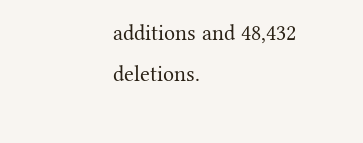additions and 48,432 deletions.